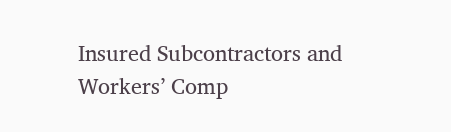Insured Subcontractors and Workers’ Comp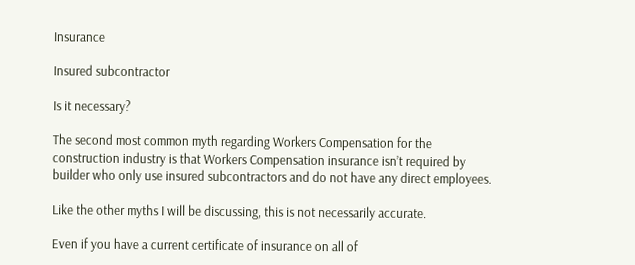Insurance

Insured subcontractor

Is it necessary?

The second most common myth regarding Workers Compensation for the construction industry is that Workers Compensation insurance isn’t required by builder who only use insured subcontractors and do not have any direct employees.

Like the other myths I will be discussing, this is not necessarily accurate.

Even if you have a current certificate of insurance on all of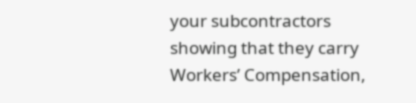your subcontractors showing that they carry Workers’ Compensation,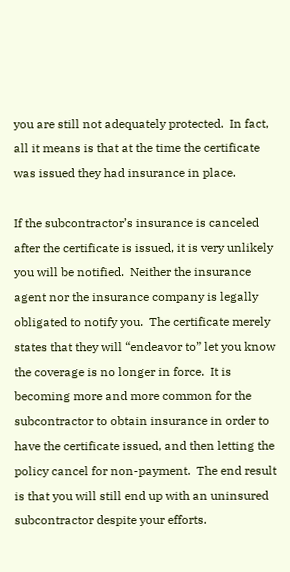you are still not adequately protected.  In fact, all it means is that at the time the certificate was issued they had insurance in place.

If the subcontractor’s insurance is canceled after the certificate is issued, it is very unlikely you will be notified.  Neither the insurance agent nor the insurance company is legally obligated to notify you.  The certificate merely states that they will “endeavor to” let you know the coverage is no longer in force.  It is becoming more and more common for the subcontractor to obtain insurance in order to have the certificate issued, and then letting the policy cancel for non-payment.  The end result is that you will still end up with an uninsured subcontractor despite your efforts.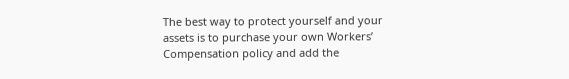The best way to protect yourself and your assets is to purchase your own Workers’ Compensation policy and add the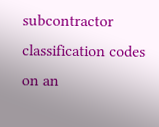subcontractor classification codes on an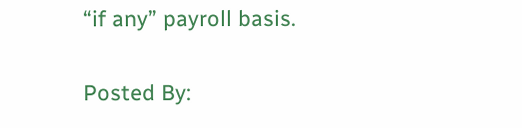“if any” payroll basis.

Posted By: